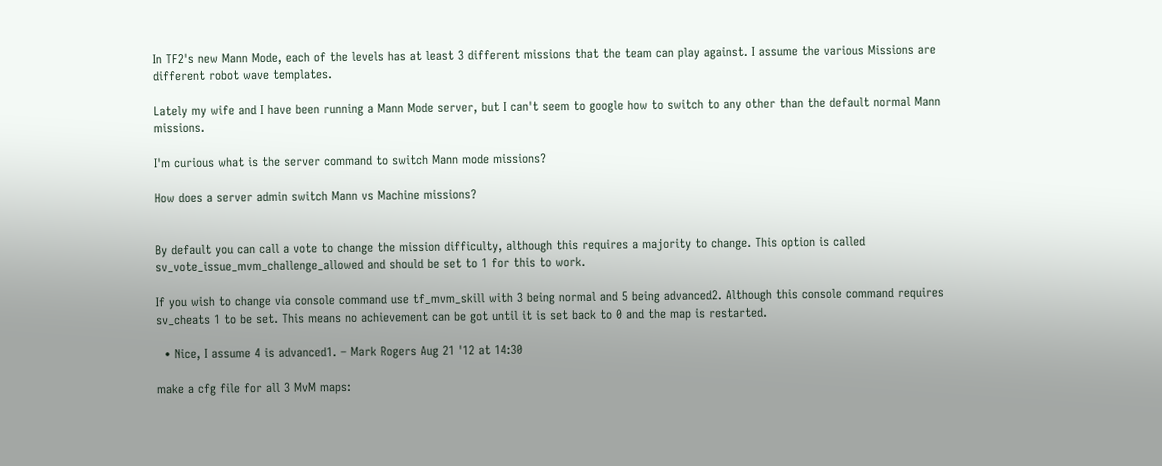In TF2's new Mann Mode, each of the levels has at least 3 different missions that the team can play against. I assume the various Missions are different robot wave templates.

Lately my wife and I have been running a Mann Mode server, but I can't seem to google how to switch to any other than the default normal Mann missions.

I'm curious what is the server command to switch Mann mode missions?

How does a server admin switch Mann vs Machine missions?


By default you can call a vote to change the mission difficulty, although this requires a majority to change. This option is called sv_vote_issue_mvm_challenge_allowed and should be set to 1 for this to work.

If you wish to change via console command use tf_mvm_skill with 3 being normal and 5 being advanced2. Although this console command requires sv_cheats 1 to be set. This means no achievement can be got until it is set back to 0 and the map is restarted.

  • Nice, I assume 4 is advanced1. – Mark Rogers Aug 21 '12 at 14:30

make a cfg file for all 3 MvM maps: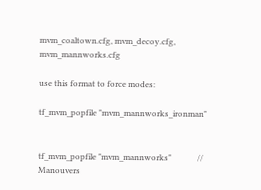mvm_coaltown.cfg, mvm_decoy.cfg, mvm_mannworks.cfg

use this format to force modes:

tf_mvm_popfile "mvm_mannworks_ironman"


tf_mvm_popfile "mvm_mannworks"             // Manouvers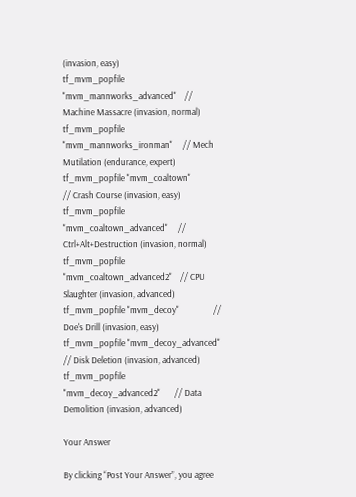(invasion, easy)
tf_mvm_popfile "mvm_mannworks_advanced"    // Machine Massacre (invasion, normal)
tf_mvm_popfile "mvm_mannworks_ironman"     // Mech Mutilation (endurance, expert)
tf_mvm_popfile "mvm_coaltown"              // Crash Course (invasion, easy)
tf_mvm_popfile "mvm_coaltown_advanced"     // Ctrl+Alt+Destruction (invasion, normal)
tf_mvm_popfile "mvm_coaltown_advanced2"    // CPU Slaughter (invasion, advanced)
tf_mvm_popfile "mvm_decoy"                 // Doe's Drill (invasion, easy)
tf_mvm_popfile "mvm_decoy_advanced"        // Disk Deletion (invasion, advanced)
tf_mvm_popfile "mvm_decoy_advanced2"       // Data Demolition (invasion, advanced)

Your Answer

By clicking “Post Your Answer”, you agree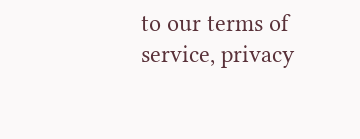to our terms of service, privacy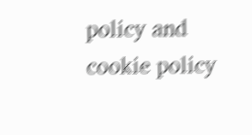policy and cookie policy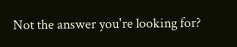Not the answer you're looking for?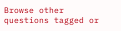Browse other questions tagged or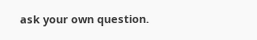ask your own question.